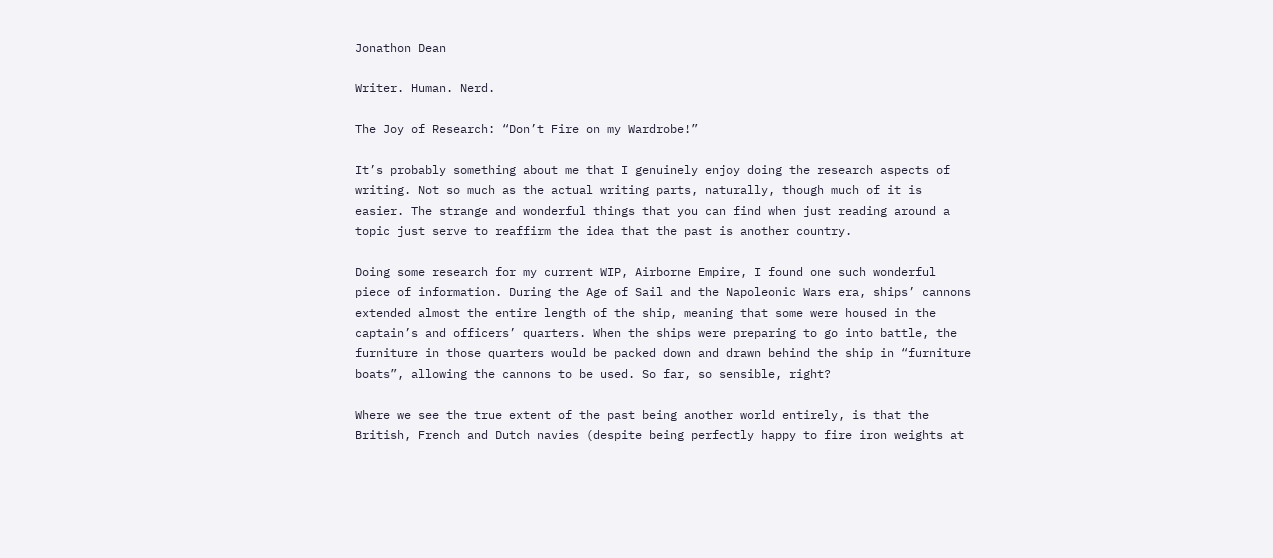Jonathon Dean

Writer. Human. Nerd.

The Joy of Research: “Don’t Fire on my Wardrobe!”

It’s probably something about me that I genuinely enjoy doing the research aspects of writing. Not so much as the actual writing parts, naturally, though much of it is easier. The strange and wonderful things that you can find when just reading around a topic just serve to reaffirm the idea that the past is another country.

Doing some research for my current WIP, Airborne Empire, I found one such wonderful piece of information. During the Age of Sail and the Napoleonic Wars era, ships’ cannons extended almost the entire length of the ship, meaning that some were housed in the captain’s and officers’ quarters. When the ships were preparing to go into battle, the furniture in those quarters would be packed down and drawn behind the ship in “furniture boats”, allowing the cannons to be used. So far, so sensible, right?

Where we see the true extent of the past being another world entirely, is that the British, French and Dutch navies (despite being perfectly happy to fire iron weights at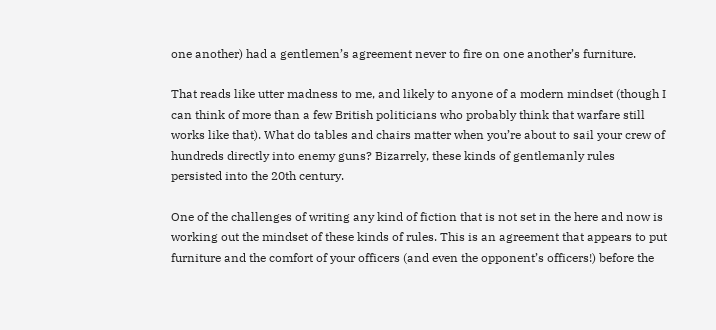one another) had a gentlemen’s agreement never to fire on one another’s furniture.

That reads like utter madness to me, and likely to anyone of a modern mindset (though I can think of more than a few British politicians who probably think that warfare still works like that). What do tables and chairs matter when you’re about to sail your crew of hundreds directly into enemy guns? Bizarrely, these kinds of gentlemanly rules persisted into the 20th century.

One of the challenges of writing any kind of fiction that is not set in the here and now is working out the mindset of these kinds of rules. This is an agreement that appears to put furniture and the comfort of your officers (and even the opponent’s officers!) before the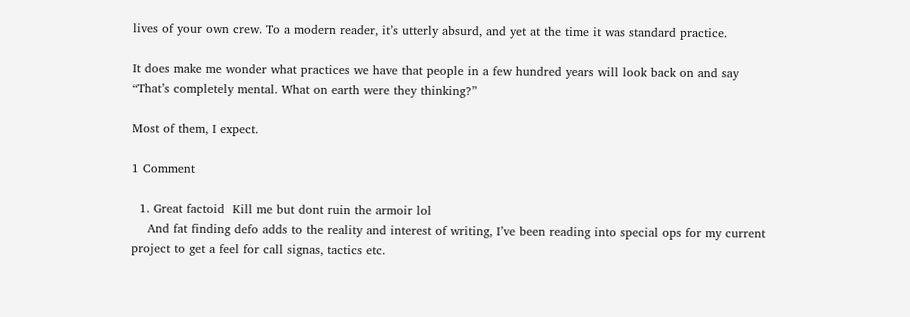lives of your own crew. To a modern reader, it’s utterly absurd, and yet at the time it was standard practice.

It does make me wonder what practices we have that people in a few hundred years will look back on and say “That’s completely mental. What on earth were they thinking?”

Most of them, I expect.

1 Comment

  1. Great factoid  Kill me but dont ruin the armoir lol
    And fat finding defo adds to the reality and interest of writing, I’ve been reading into special ops for my current project to get a feel for call signas, tactics etc.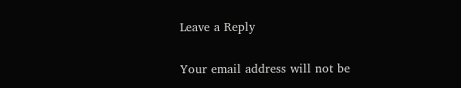Leave a Reply

Your email address will not be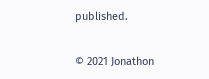published.


© 2021 Jonathon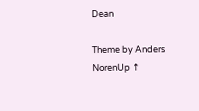Dean

Theme by Anders NorenUp ↑